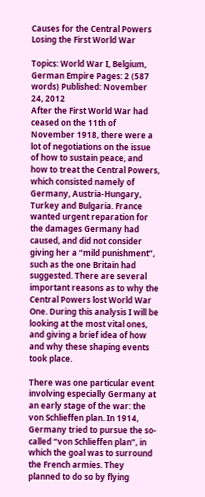Causes for the Central Powers Losing the First World War

Topics: World War I, Belgium, German Empire Pages: 2 (587 words) Published: November 24, 2012
After the First World War had ceased on the 11th of November 1918, there were a lot of negotiations on the issue of how to sustain peace, and how to treat the Central Powers, which consisted namely of Germany, Austria-Hungary, Turkey and Bulgaria. France wanted urgent reparation for the damages Germany had caused, and did not consider giving her a “mild punishment”, such as the one Britain had suggested. There are several important reasons as to why the Central Powers lost World War One. During this analysis I will be looking at the most vital ones, and giving a brief idea of how and why these shaping events took place.

There was one particular event involving especially Germany at an early stage of the war: the von Schlieffen plan. In 1914, Germany tried to pursue the so-called “von Schlieffen plan”, in which the goal was to surround the French armies. They planned to do so by flying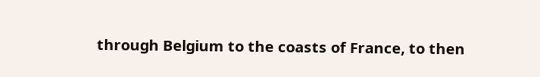through Belgium to the coasts of France, to then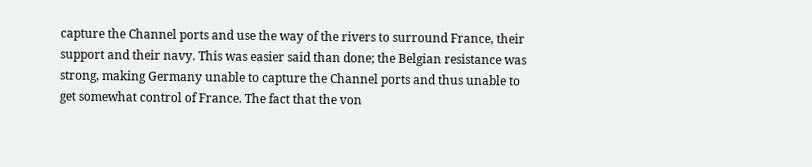capture the Channel ports and use the way of the rivers to surround France, their support and their navy. This was easier said than done; the Belgian resistance was strong, making Germany unable to capture the Channel ports and thus unable to get somewhat control of France. The fact that the von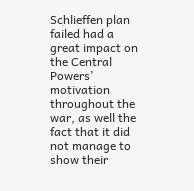Schlieffen plan failed had a great impact on the Central Powers’ motivation throughout the war, as well the fact that it did not manage to show their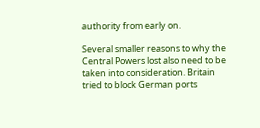authority from early on.

Several smaller reasons to why the Central Powers lost also need to be taken into consideration. Britain tried to block German ports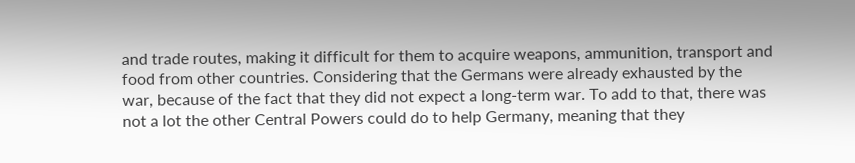and trade routes, making it difficult for them to acquire weapons, ammunition, transport and food from other countries. Considering that the Germans were already exhausted by the war, because of the fact that they did not expect a long-term war. To add to that, there was not a lot the other Central Powers could do to help Germany, meaning that they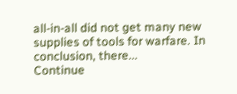all-in-all did not get many new supplies of tools for warfare. In conclusion, there...
Continue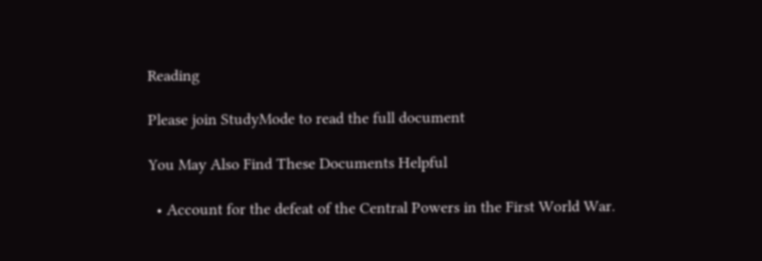Reading

Please join StudyMode to read the full document

You May Also Find These Documents Helpful

  • Account for the defeat of the Central Powers in the First World War.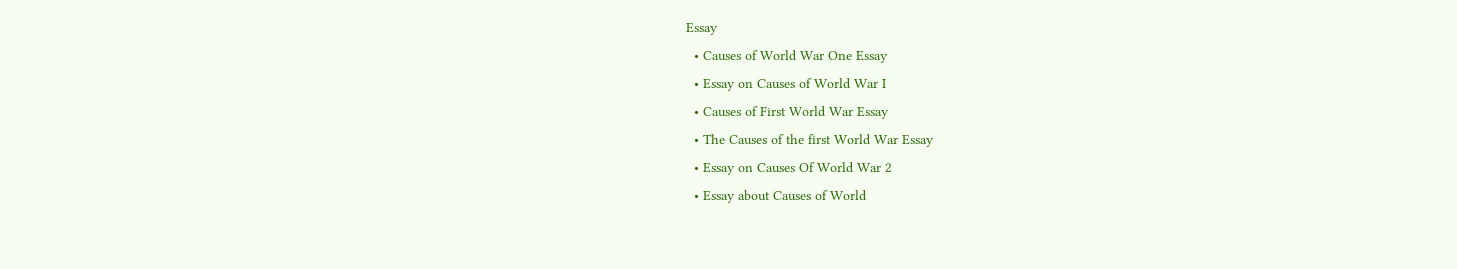Essay
  • Causes of World War One Essay
  • Essay on Causes of World War I
  • Causes of First World War Essay
  • The Causes of the first World War Essay
  • Essay on Causes Of World War 2
  • Essay about Causes of World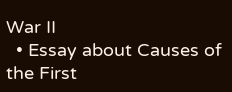War II
  • Essay about Causes of the First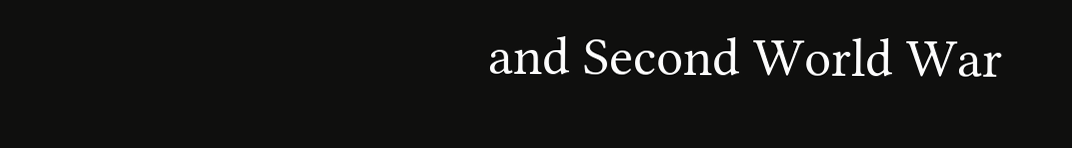and Second World War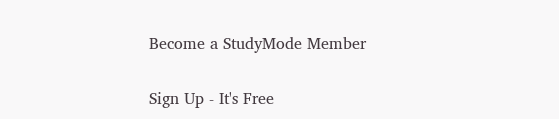Become a StudyMode Member

Sign Up - It's Free